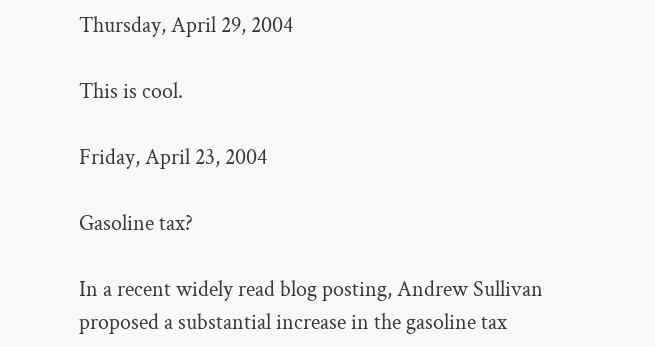Thursday, April 29, 2004

This is cool.

Friday, April 23, 2004

Gasoline tax?

In a recent widely read blog posting, Andrew Sullivan proposed a substantial increase in the gasoline tax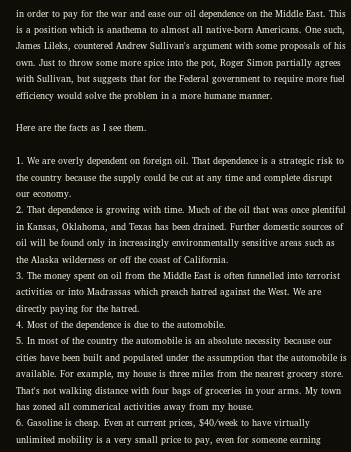in order to pay for the war and ease our oil dependence on the Middle East. This is a position which is anathema to almost all native-born Americans. One such, James Lileks, countered Andrew Sullivan's argument with some proposals of his own. Just to throw some more spice into the pot, Roger Simon partially agrees with Sullivan, but suggests that for the Federal government to require more fuel efficiency would solve the problem in a more humane manner.

Here are the facts as I see them.

1. We are overly dependent on foreign oil. That dependence is a strategic risk to the country because the supply could be cut at any time and complete disrupt our economy.
2. That dependence is growing with time. Much of the oil that was once plentiful in Kansas, Oklahoma, and Texas has been drained. Further domestic sources of oil will be found only in increasingly environmentally sensitive areas such as the Alaska wilderness or off the coast of California.
3. The money spent on oil from the Middle East is often funnelled into terrorist activities or into Madrassas which preach hatred against the West. We are directly paying for the hatred.
4. Most of the dependence is due to the automobile.
5. In most of the country the automobile is an absolute necessity because our cities have been built and populated under the assumption that the automobile is available. For example, my house is three miles from the nearest grocery store. That's not walking distance with four bags of groceries in your arms. My town has zoned all commerical activities away from my house.
6. Gasoline is cheap. Even at current prices, $40/week to have virtually unlimited mobility is a very small price to pay, even for someone earning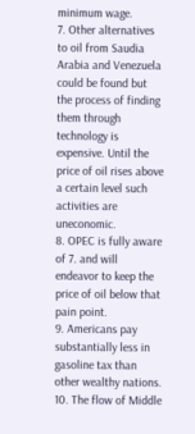minimum wage.
7. Other alternatives to oil from Saudia Arabia and Venezuela could be found but the process of finding them through technology is expensive. Until the price of oil rises above a certain level such activities are uneconomic.
8. OPEC is fully aware of 7. and will endeavor to keep the price of oil below that pain point.
9. Americans pay substantially less in gasoline tax than other wealthy nations.
10. The flow of Middle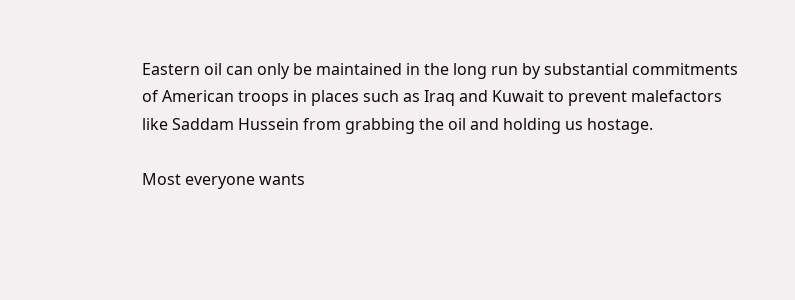Eastern oil can only be maintained in the long run by substantial commitments of American troops in places such as Iraq and Kuwait to prevent malefactors like Saddam Hussein from grabbing the oil and holding us hostage.

Most everyone wants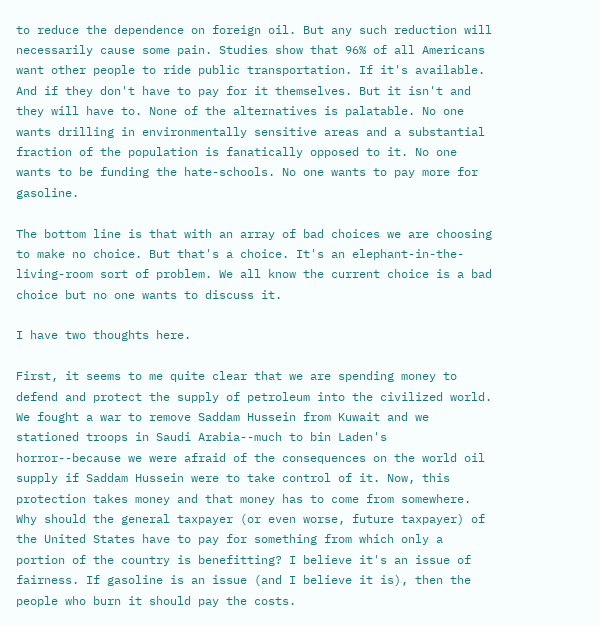to reduce the dependence on foreign oil. But any such reduction will necessarily cause some pain. Studies show that 96% of all Americans want other people to ride public transportation. If it's available. And if they don't have to pay for it themselves. But it isn't and they will have to. None of the alternatives is palatable. No one wants drilling in environmentally sensitive areas and a substantial fraction of the population is fanatically opposed to it. No one wants to be funding the hate-schools. No one wants to pay more for gasoline.

The bottom line is that with an array of bad choices we are choosing to make no choice. But that's a choice. It's an elephant-in-the-living-room sort of problem. We all know the current choice is a bad choice but no one wants to discuss it.

I have two thoughts here.

First, it seems to me quite clear that we are spending money to defend and protect the supply of petroleum into the civilized world. We fought a war to remove Saddam Hussein from Kuwait and we stationed troops in Saudi Arabia--much to bin Laden's horror--because we were afraid of the consequences on the world oil supply if Saddam Hussein were to take control of it. Now, this protection takes money and that money has to come from somewhere. Why should the general taxpayer (or even worse, future taxpayer) of the United States have to pay for something from which only a portion of the country is benefitting? I believe it's an issue of fairness. If gasoline is an issue (and I believe it is), then the people who burn it should pay the costs.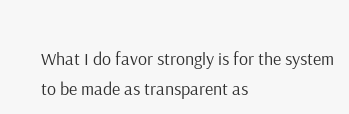What I do favor strongly is for the system to be made as transparent as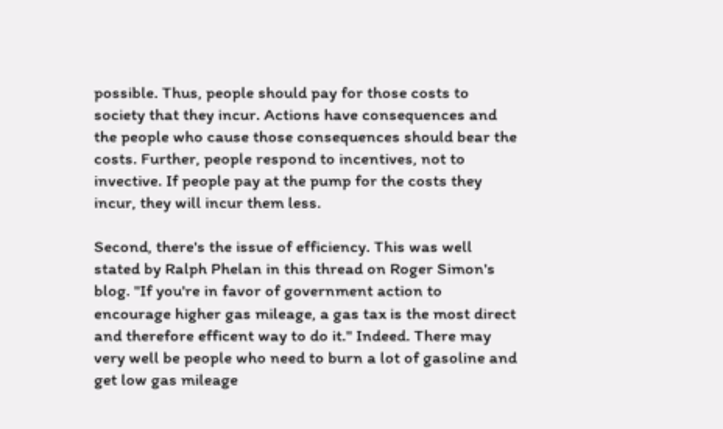possible. Thus, people should pay for those costs to society that they incur. Actions have consequences and the people who cause those consequences should bear the costs. Further, people respond to incentives, not to invective. If people pay at the pump for the costs they incur, they will incur them less.

Second, there's the issue of efficiency. This was well stated by Ralph Phelan in this thread on Roger Simon's blog. "If you're in favor of government action to encourage higher gas mileage, a gas tax is the most direct and therefore efficent way to do it." Indeed. There may very well be people who need to burn a lot of gasoline and get low gas mileage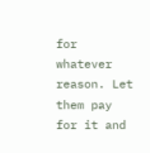for whatever reason. Let them pay for it and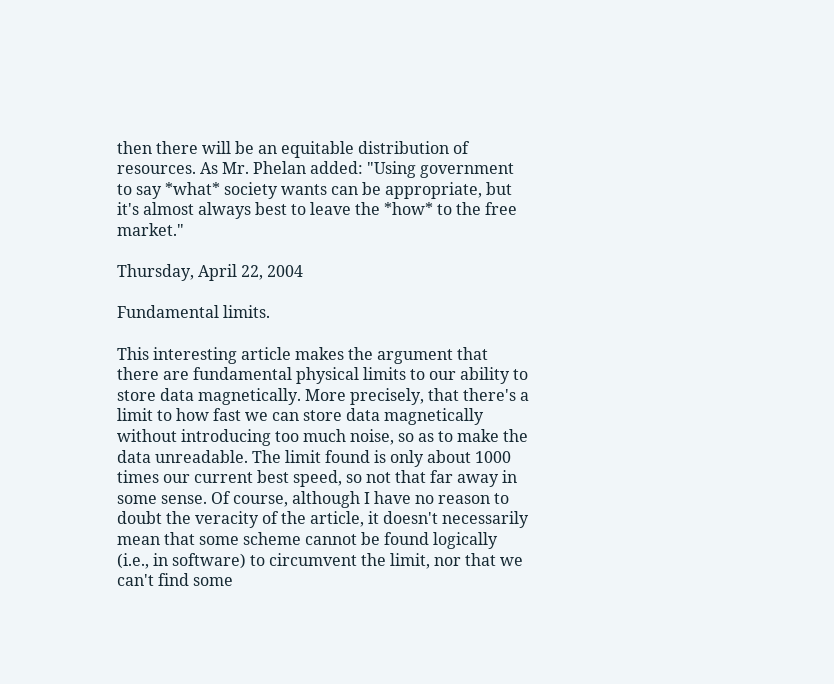then there will be an equitable distribution of resources. As Mr. Phelan added: "Using government to say *what* society wants can be appropriate, but it's almost always best to leave the *how* to the free market."

Thursday, April 22, 2004

Fundamental limits.

This interesting article makes the argument that there are fundamental physical limits to our ability to store data magnetically. More precisely, that there's a limit to how fast we can store data magnetically without introducing too much noise, so as to make the data unreadable. The limit found is only about 1000 times our current best speed, so not that far away in some sense. Of course, although I have no reason to doubt the veracity of the article, it doesn't necessarily mean that some scheme cannot be found logically (i.e., in software) to circumvent the limit, nor that we can't find some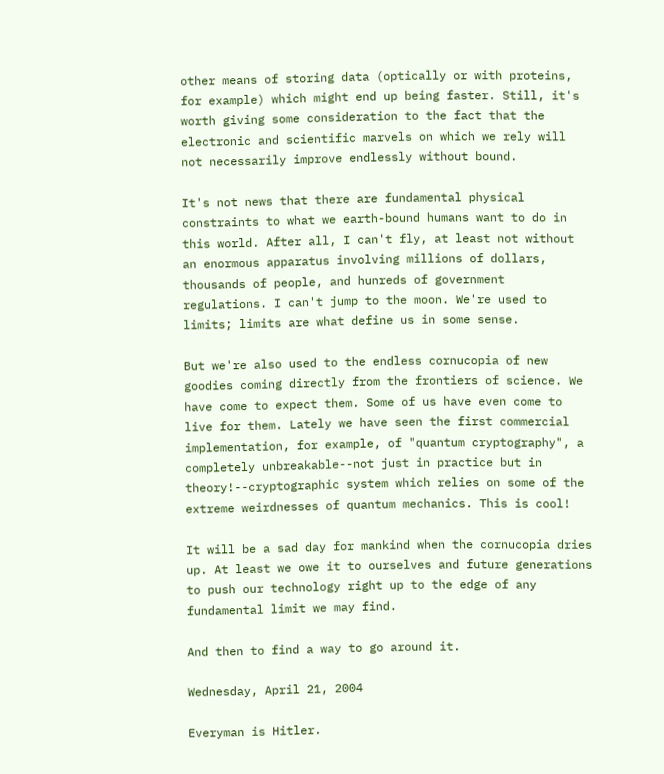other means of storing data (optically or with proteins, for example) which might end up being faster. Still, it's worth giving some consideration to the fact that the electronic and scientific marvels on which we rely will not necessarily improve endlessly without bound.

It's not news that there are fundamental physical constraints to what we earth-bound humans want to do in this world. After all, I can't fly, at least not without an enormous apparatus involving millions of dollars, thousands of people, and hunreds of government regulations. I can't jump to the moon. We're used to limits; limits are what define us in some sense.

But we're also used to the endless cornucopia of new goodies coming directly from the frontiers of science. We have come to expect them. Some of us have even come to live for them. Lately we have seen the first commercial implementation, for example, of "quantum cryptography", a completely unbreakable--not just in practice but in theory!--cryptographic system which relies on some of the extreme weirdnesses of quantum mechanics. This is cool!

It will be a sad day for mankind when the cornucopia dries up. At least we owe it to ourselves and future generations to push our technology right up to the edge of any fundamental limit we may find.

And then to find a way to go around it.

Wednesday, April 21, 2004

Everyman is Hitler.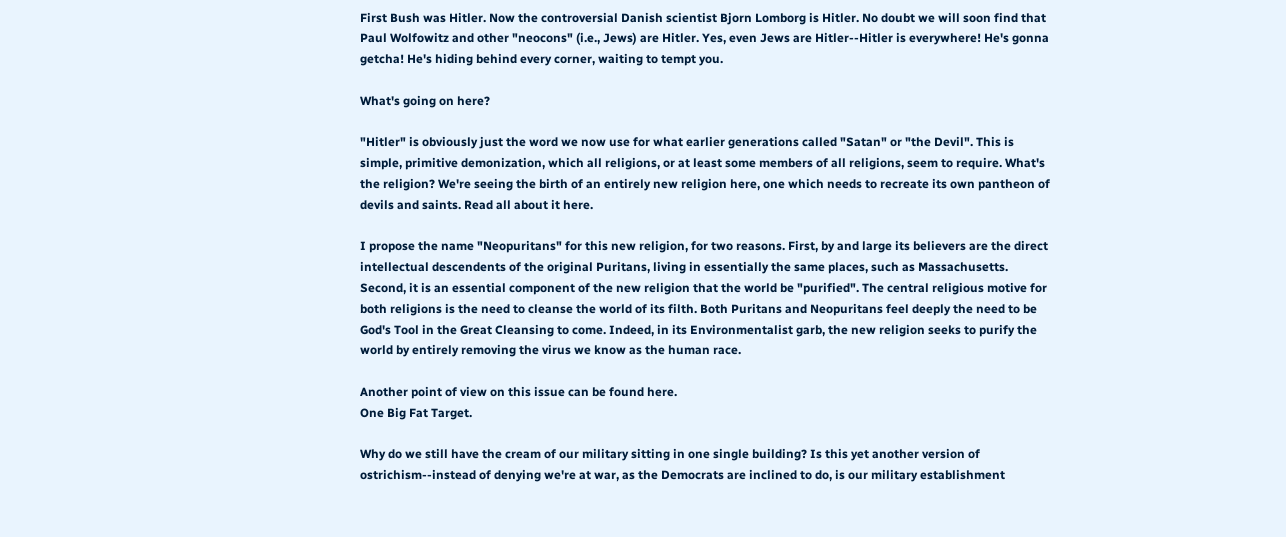First Bush was Hitler. Now the controversial Danish scientist Bjorn Lomborg is Hitler. No doubt we will soon find that Paul Wolfowitz and other "neocons" (i.e., Jews) are Hitler. Yes, even Jews are Hitler--Hitler is everywhere! He's gonna getcha! He's hiding behind every corner, waiting to tempt you.

What's going on here?

"Hitler" is obviously just the word we now use for what earlier generations called "Satan" or "the Devil". This is simple, primitive demonization, which all religions, or at least some members of all religions, seem to require. What's the religion? We're seeing the birth of an entirely new religion here, one which needs to recreate its own pantheon of devils and saints. Read all about it here.

I propose the name "Neopuritans" for this new religion, for two reasons. First, by and large its believers are the direct intellectual descendents of the original Puritans, living in essentially the same places, such as Massachusetts. Second, it is an essential component of the new religion that the world be "purified". The central religious motive for both religions is the need to cleanse the world of its filth. Both Puritans and Neopuritans feel deeply the need to be God's Tool in the Great Cleansing to come. Indeed, in its Environmentalist garb, the new religion seeks to purify the world by entirely removing the virus we know as the human race.

Another point of view on this issue can be found here.
One Big Fat Target.

Why do we still have the cream of our military sitting in one single building? Is this yet another version of ostrichism--instead of denying we're at war, as the Democrats are inclined to do, is our military establishment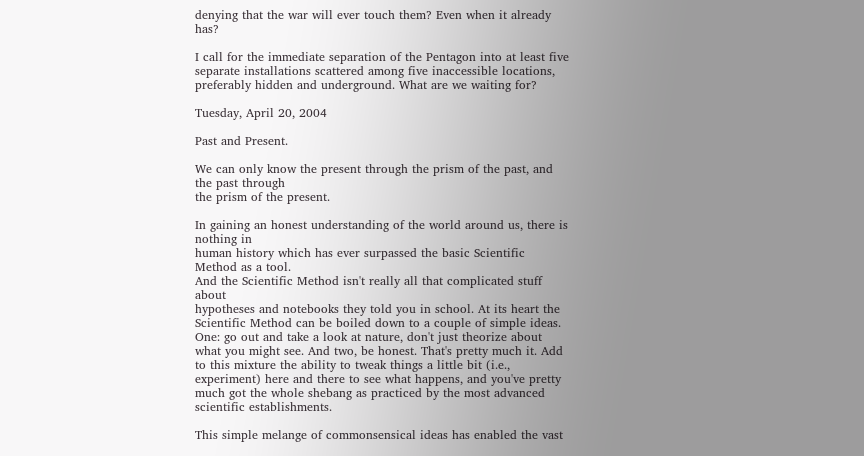denying that the war will ever touch them? Even when it already has?

I call for the immediate separation of the Pentagon into at least five separate installations scattered among five inaccessible locations, preferably hidden and underground. What are we waiting for?

Tuesday, April 20, 2004

Past and Present.

We can only know the present through the prism of the past, and the past through
the prism of the present.

In gaining an honest understanding of the world around us, there is nothing in
human history which has ever surpassed the basic Scientific Method as a tool.
And the Scientific Method isn't really all that complicated stuff about
hypotheses and notebooks they told you in school. At its heart the
Scientific Method can be boiled down to a couple of simple ideas.
One: go out and take a look at nature, don't just theorize about what you might see. And two, be honest. That's pretty much it. Add to this mixture the ability to tweak things a little bit (i.e., experiment) here and there to see what happens, and you've pretty much got the whole shebang as practiced by the most advanced scientific establishments.

This simple melange of commonsensical ideas has enabled the vast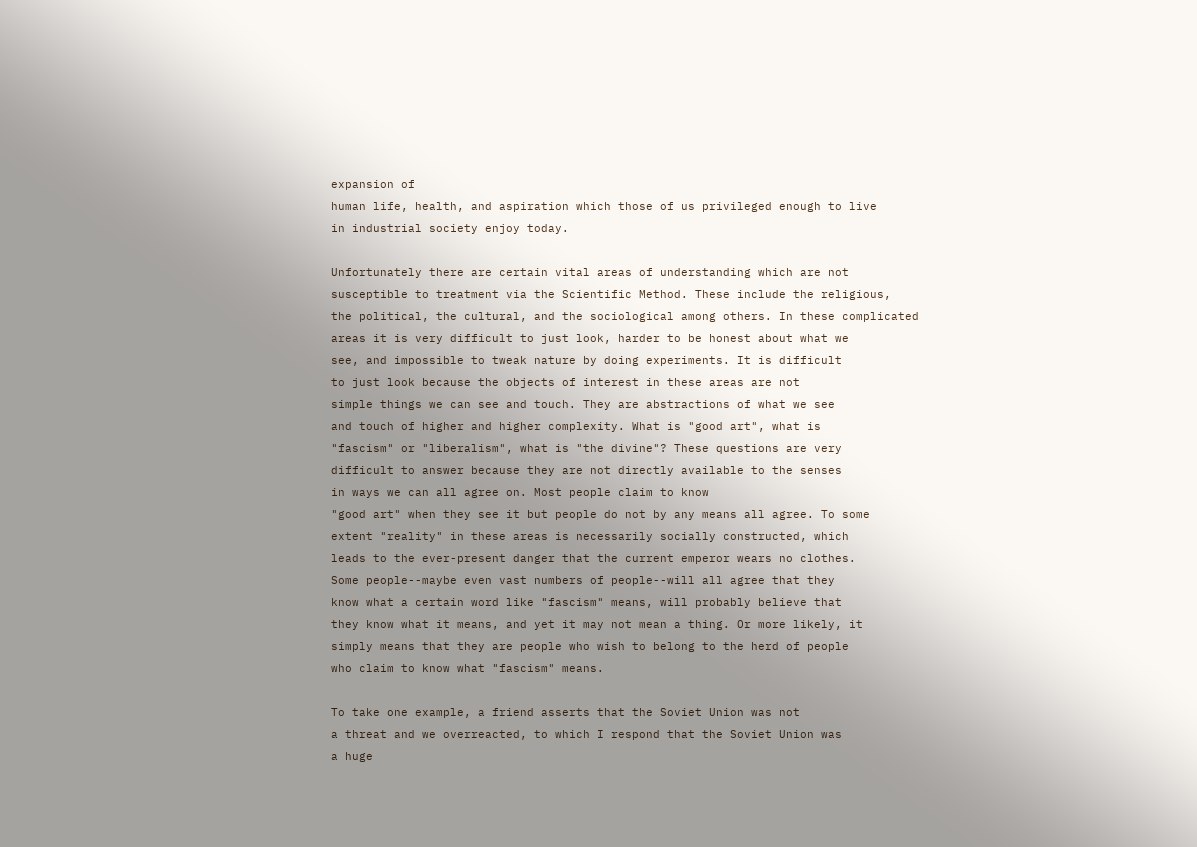expansion of
human life, health, and aspiration which those of us privileged enough to live
in industrial society enjoy today.

Unfortunately there are certain vital areas of understanding which are not
susceptible to treatment via the Scientific Method. These include the religious,
the political, the cultural, and the sociological among others. In these complicated
areas it is very difficult to just look, harder to be honest about what we
see, and impossible to tweak nature by doing experiments. It is difficult
to just look because the objects of interest in these areas are not
simple things we can see and touch. They are abstractions of what we see
and touch of higher and higher complexity. What is "good art", what is
"fascism" or "liberalism", what is "the divine"? These questions are very
difficult to answer because they are not directly available to the senses
in ways we can all agree on. Most people claim to know
"good art" when they see it but people do not by any means all agree. To some
extent "reality" in these areas is necessarily socially constructed, which
leads to the ever-present danger that the current emperor wears no clothes.
Some people--maybe even vast numbers of people--will all agree that they
know what a certain word like "fascism" means, will probably believe that
they know what it means, and yet it may not mean a thing. Or more likely, it
simply means that they are people who wish to belong to the herd of people
who claim to know what "fascism" means.

To take one example, a friend asserts that the Soviet Union was not
a threat and we overreacted, to which I respond that the Soviet Union was
a huge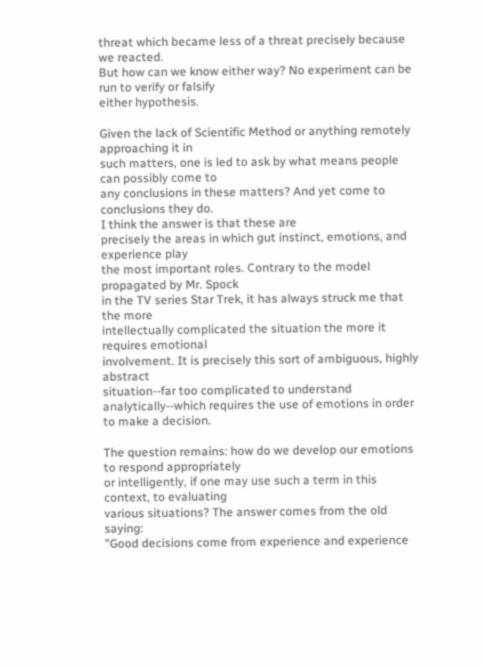threat which became less of a threat precisely because we reacted.
But how can we know either way? No experiment can be run to verify or falsify
either hypothesis.

Given the lack of Scientific Method or anything remotely approaching it in
such matters, one is led to ask by what means people can possibly come to
any conclusions in these matters? And yet come to conclusions they do.
I think the answer is that these are
precisely the areas in which gut instinct, emotions, and experience play
the most important roles. Contrary to the model propagated by Mr. Spock
in the TV series Star Trek, it has always struck me that the more
intellectually complicated the situation the more it requires emotional
involvement. It is precisely this sort of ambiguous, highly abstract
situation--far too complicated to understand analytically--which requires the use of emotions in order to make a decision.

The question remains: how do we develop our emotions to respond appropriately
or intelligently, if one may use such a term in this context, to evaluating
various situations? The answer comes from the old saying:
"Good decisions come from experience and experience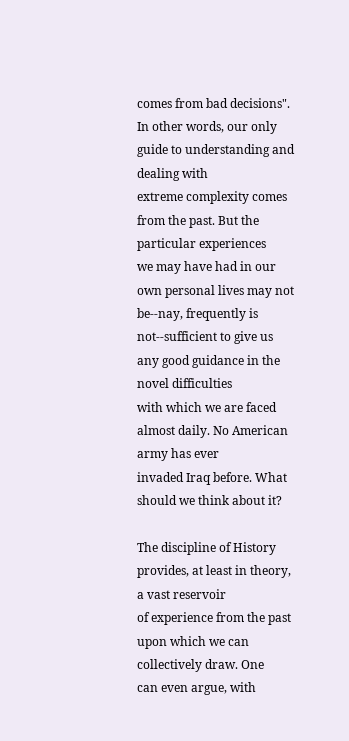comes from bad decisions".
In other words, our only guide to understanding and dealing with
extreme complexity comes from the past. But the particular experiences
we may have had in our own personal lives may not be--nay, frequently is
not--sufficient to give us any good guidance in the novel difficulties
with which we are faced almost daily. No American army has ever
invaded Iraq before. What should we think about it?

The discipline of History provides, at least in theory, a vast reservoir
of experience from the past upon which we can collectively draw. One
can even argue, with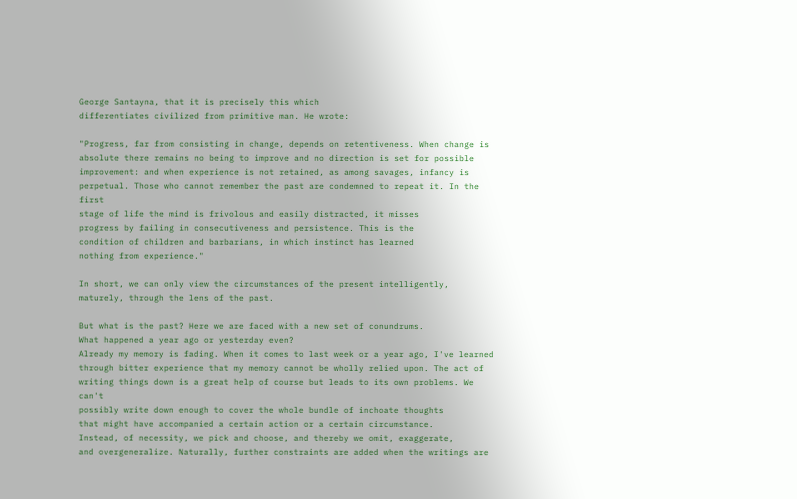George Santayna, that it is precisely this which
differentiates civilized from primitive man. He wrote:

"Progress, far from consisting in change, depends on retentiveness. When change is absolute there remains no being to improve and no direction is set for possible improvement: and when experience is not retained, as among savages, infancy is perpetual. Those who cannot remember the past are condemned to repeat it. In the first
stage of life the mind is frivolous and easily distracted, it misses
progress by failing in consecutiveness and persistence. This is the
condition of children and barbarians, in which instinct has learned
nothing from experience."

In short, we can only view the circumstances of the present intelligently,
maturely, through the lens of the past.

But what is the past? Here we are faced with a new set of conundrums.
What happened a year ago or yesterday even?
Already my memory is fading. When it comes to last week or a year ago, I've learned through bitter experience that my memory cannot be wholly relied upon. The act of writing things down is a great help of course but leads to its own problems. We can't
possibly write down enough to cover the whole bundle of inchoate thoughts
that might have accompanied a certain action or a certain circumstance.
Instead, of necessity, we pick and choose, and thereby we omit, exaggerate,
and overgeneralize. Naturally, further constraints are added when the writings are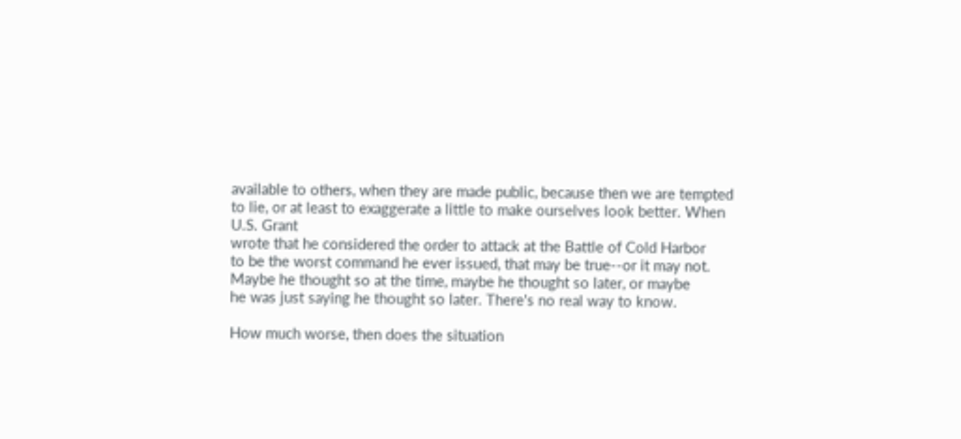available to others, when they are made public, because then we are tempted to lie, or at least to exaggerate a little to make ourselves look better. When U.S. Grant
wrote that he considered the order to attack at the Battle of Cold Harbor
to be the worst command he ever issued, that may be true--or it may not.
Maybe he thought so at the time, maybe he thought so later, or maybe
he was just saying he thought so later. There's no real way to know.

How much worse, then does the situation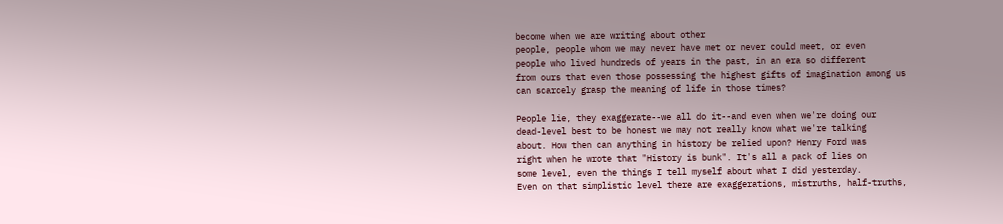become when we are writing about other
people, people whom we may never have met or never could meet, or even
people who lived hundreds of years in the past, in an era so different
from ours that even those possessing the highest gifts of imagination among us
can scarcely grasp the meaning of life in those times?

People lie, they exaggerate--we all do it--and even when we're doing our
dead-level best to be honest we may not really know what we're talking
about. How then can anything in history be relied upon? Henry Ford was
right when he wrote that "History is bunk". It's all a pack of lies on
some level, even the things I tell myself about what I did yesterday.
Even on that simplistic level there are exaggerations, mistruths, half-truths,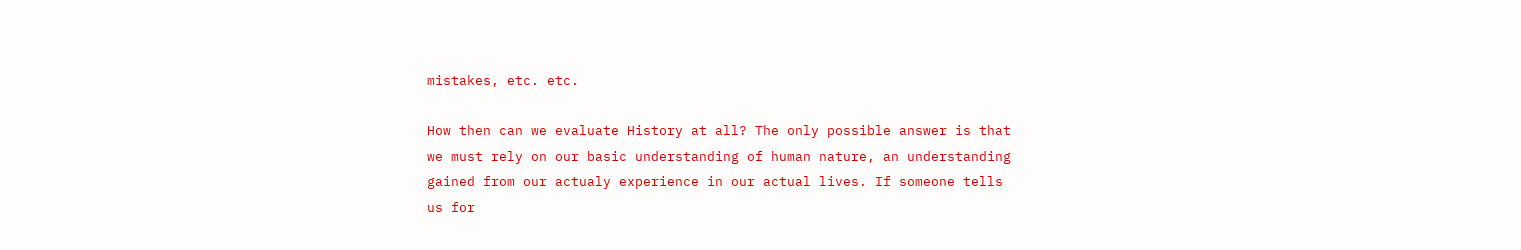mistakes, etc. etc.

How then can we evaluate History at all? The only possible answer is that
we must rely on our basic understanding of human nature, an understanding
gained from our actualy experience in our actual lives. If someone tells
us for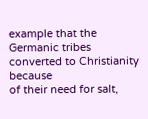example that the Germanic tribes converted to Christianity because
of their need for salt,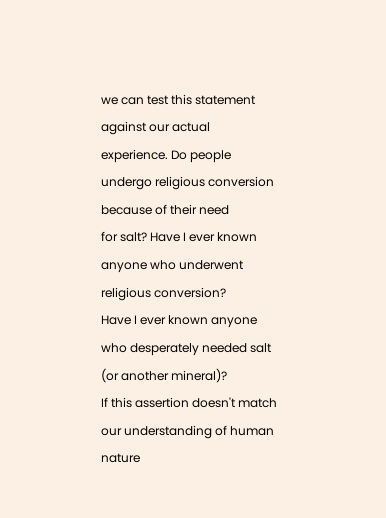we can test this statement against our actual
experience. Do people undergo religious conversion because of their need
for salt? Have I ever known anyone who underwent religious conversion?
Have I ever known anyone who desperately needed salt (or another mineral)?
If this assertion doesn't match our understanding of human nature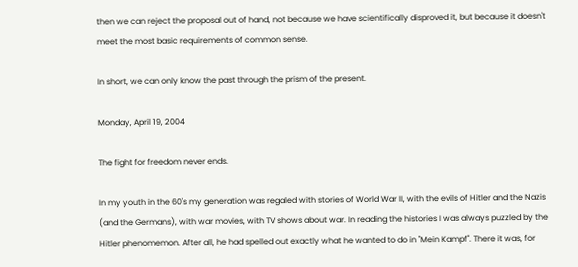then we can reject the proposal out of hand, not because we have scientifically disproved it, but because it doesn't meet the most basic requirements of common sense.

In short, we can only know the past through the prism of the present.

Monday, April 19, 2004

The fight for freedom never ends.

In my youth in the 60's my generation was regaled with stories of World War II, with the evils of Hitler and the Nazis (and the Germans), with war movies, with TV shows about war. In reading the histories I was always puzzled by the Hitler phenomemon. After all, he had spelled out exactly what he wanted to do in "Mein Kampf". There it was, for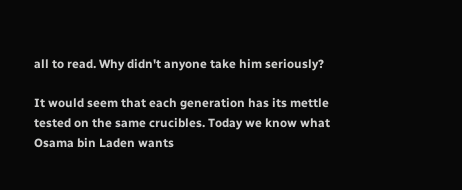all to read. Why didn't anyone take him seriously?

It would seem that each generation has its mettle tested on the same crucibles. Today we know what Osama bin Laden wants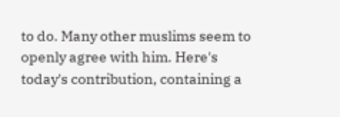to do. Many other muslims seem to openly agree with him. Here's today's contribution, containing a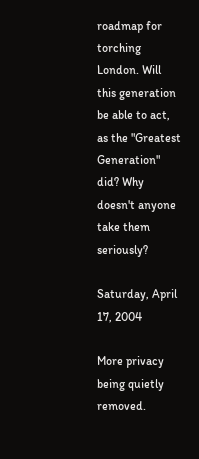roadmap for torching London. Will this generation be able to act, as the "Greatest Generation" did? Why doesn't anyone take them seriously?

Saturday, April 17, 2004

More privacy being quietly removed.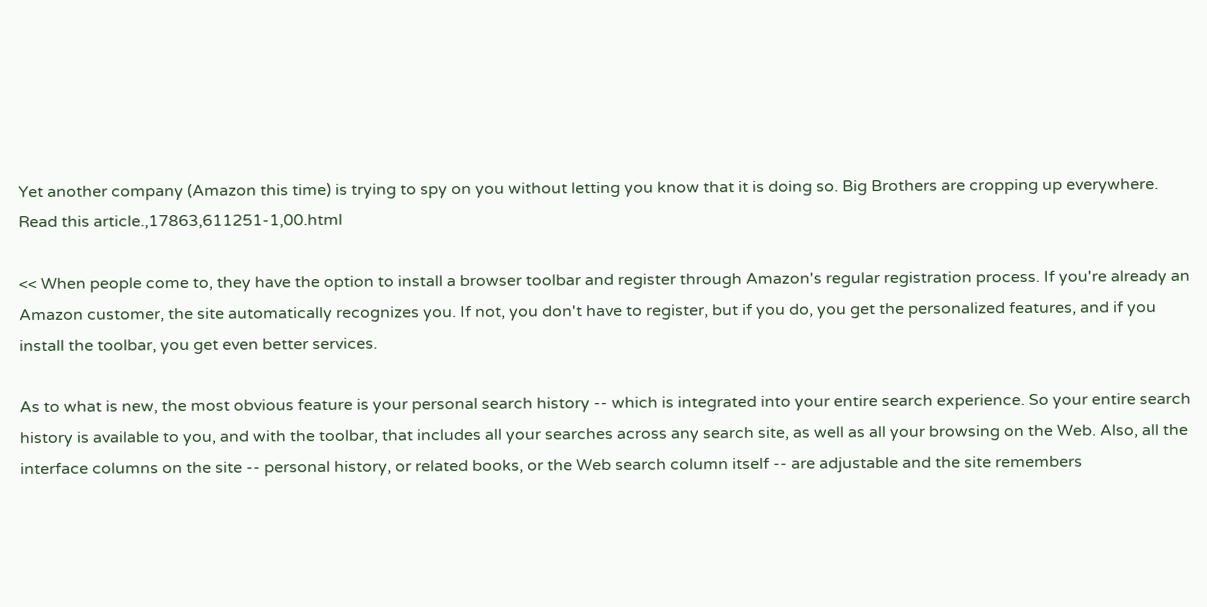Yet another company (Amazon this time) is trying to spy on you without letting you know that it is doing so. Big Brothers are cropping up everywhere. Read this article.,17863,611251-1,00.html

<< When people come to, they have the option to install a browser toolbar and register through Amazon's regular registration process. If you're already an Amazon customer, the site automatically recognizes you. If not, you don't have to register, but if you do, you get the personalized features, and if you install the toolbar, you get even better services.

As to what is new, the most obvious feature is your personal search history -- which is integrated into your entire search experience. So your entire search history is available to you, and with the toolbar, that includes all your searches across any search site, as well as all your browsing on the Web. Also, all the interface columns on the site -- personal history, or related books, or the Web search column itself -- are adjustable and the site remembers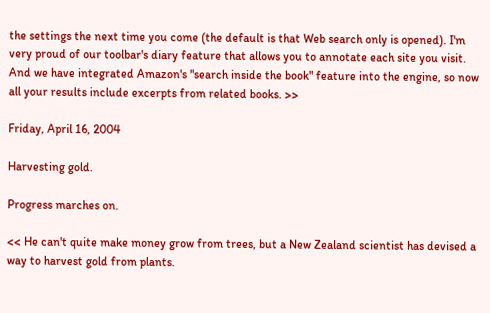the settings the next time you come (the default is that Web search only is opened). I'm very proud of our toolbar's diary feature that allows you to annotate each site you visit. And we have integrated Amazon's "search inside the book" feature into the engine, so now all your results include excerpts from related books. >>

Friday, April 16, 2004

Harvesting gold.

Progress marches on.

<< He can't quite make money grow from trees, but a New Zealand scientist has devised a way to harvest gold from plants.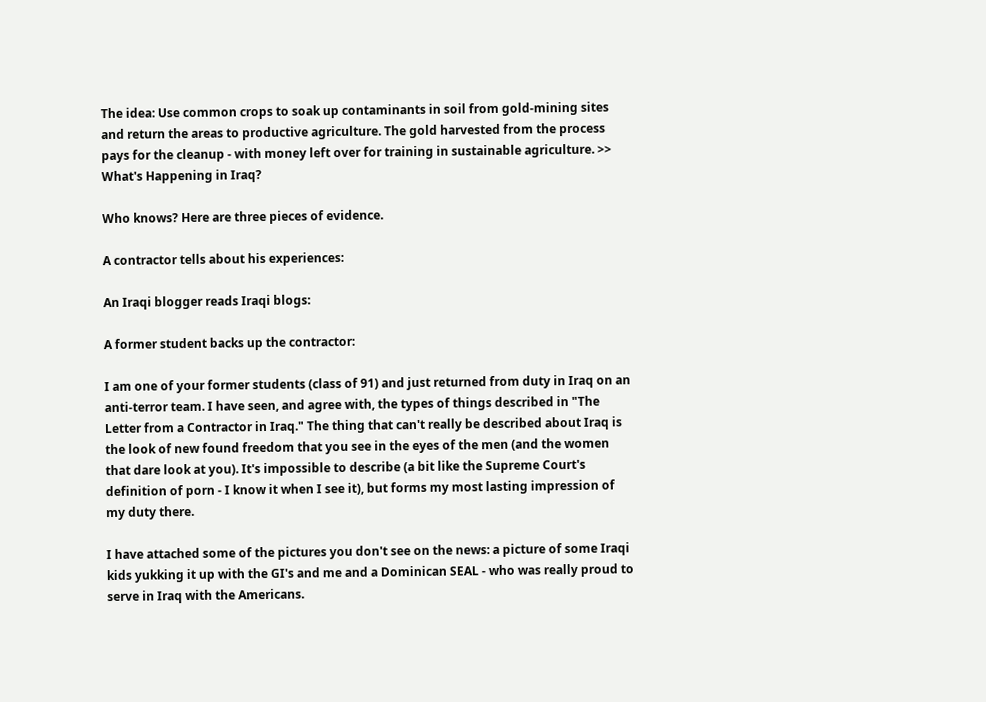The idea: Use common crops to soak up contaminants in soil from gold-mining sites and return the areas to productive agriculture. The gold harvested from the process pays for the cleanup - with money left over for training in sustainable agriculture. >>
What's Happening in Iraq?

Who knows? Here are three pieces of evidence.

A contractor tells about his experiences:

An Iraqi blogger reads Iraqi blogs:

A former student backs up the contractor:

I am one of your former students (class of 91) and just returned from duty in Iraq on an anti-terror team. I have seen, and agree with, the types of things described in "The Letter from a Contractor in Iraq." The thing that can't really be described about Iraq is the look of new found freedom that you see in the eyes of the men (and the women that dare look at you). It's impossible to describe (a bit like the Supreme Court's definition of porn - I know it when I see it), but forms my most lasting impression of my duty there.

I have attached some of the pictures you don't see on the news: a picture of some Iraqi kids yukking it up with the GI's and me and a Dominican SEAL - who was really proud to serve in Iraq with the Americans.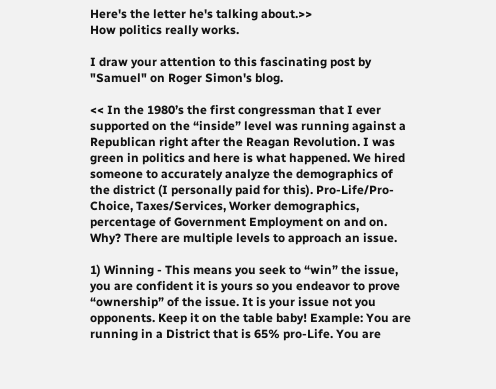Here's the letter he's talking about.>>
How politics really works.

I draw your attention to this fascinating post by "Samuel" on Roger Simon's blog.

<< In the 1980’s the first congressman that I ever supported on the “inside” level was running against a Republican right after the Reagan Revolution. I was green in politics and here is what happened. We hired someone to accurately analyze the demographics of the district (I personally paid for this). Pro-Life/Pro-Choice, Taxes/Services, Worker demographics, percentage of Government Employment on and on. Why? There are multiple levels to approach an issue.

1) Winning - This means you seek to “win” the issue, you are confident it is yours so you endeavor to prove “ownership” of the issue. It is your issue not you opponents. Keep it on the table baby! Example: You are running in a District that is 65% pro-Life. You are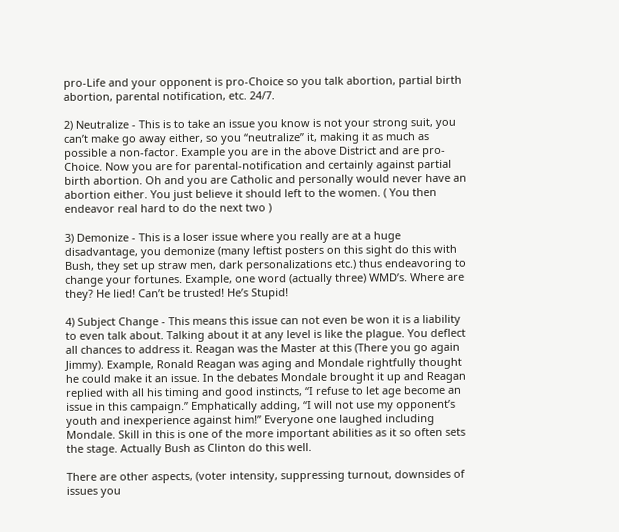pro-Life and your opponent is pro-Choice so you talk abortion, partial birth abortion, parental notification, etc. 24/7.

2) Neutralize - This is to take an issue you know is not your strong suit, you can’t make go away either, so you “neutralize” it, making it as much as possible a non-factor. Example you are in the above District and are pro-Choice. Now you are for parental-notification and certainly against partial birth abortion. Oh and you are Catholic and personally would never have an abortion either. You just believe it should left to the women. ( You then endeavor real hard to do the next two )

3) Demonize - This is a loser issue where you really are at a huge disadvantage, you demonize (many leftist posters on this sight do this with Bush, they set up straw men, dark personalizations etc.) thus endeavoring to change your fortunes. Example, one word (actually three) WMD’s. Where are they? He lied! Can’t be trusted! He’s Stupid!

4) Subject Change - This means this issue can not even be won it is a liability to even talk about. Talking about it at any level is like the plague. You deflect all chances to address it. Reagan was the Master at this (There you go again Jimmy). Example, Ronald Reagan was aging and Mondale rightfully thought he could make it an issue. In the debates Mondale brought it up and Reagan replied with all his timing and good instincts, “I refuse to let age become an issue in this campaign.” Emphatically adding, “I will not use my opponent’s youth and inexperience against him!” Everyone one laughed including Mondale. Skill in this is one of the more important abilities as it so often sets the stage. Actually Bush as Clinton do this well.

There are other aspects, (voter intensity, suppressing turnout, downsides of issues you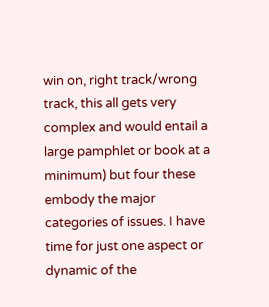win on, right track/wrong track, this all gets very complex and would entail a large pamphlet or book at a minimum) but four these embody the major categories of issues. I have time for just one aspect or dynamic of the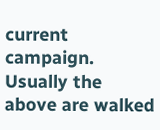current campaign. Usually the above are walked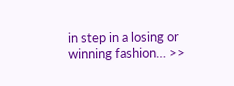in step in a losing or winning fashion… >>